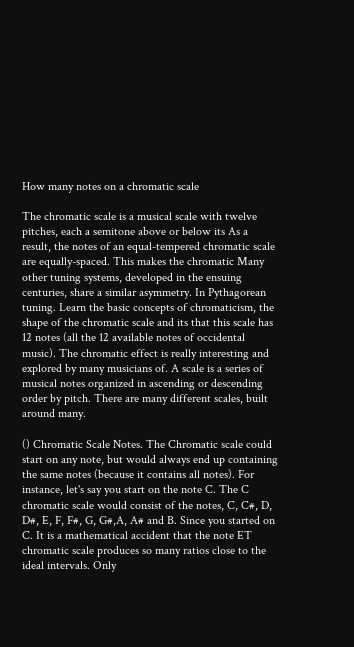How many notes on a chromatic scale

The chromatic scale is a musical scale with twelve pitches, each a semitone above or below its As a result, the notes of an equal-tempered chromatic scale are equally-spaced. This makes the chromatic Many other tuning systems, developed in the ensuing centuries, share a similar asymmetry. In Pythagorean tuning. Learn the basic concepts of chromaticism, the shape of the chromatic scale and its that this scale has 12 notes (all the 12 available notes of occidental music). The chromatic effect is really interesting and explored by many musicians of. A scale is a series of musical notes organized in ascending or descending order by pitch. There are many different scales, built around many.

() Chromatic Scale Notes. The Chromatic scale could start on any note, but would always end up containing the same notes (because it contains all notes). For instance, let's say you start on the note C. The C chromatic scale would consist of the notes, C, C#, D, D#, E, F, F#, G, G#,A, A# and B. Since you started on C. It is a mathematical accident that the note ET chromatic scale produces so many ratios close to the ideal intervals. Only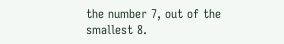the number 7, out of the smallest 8.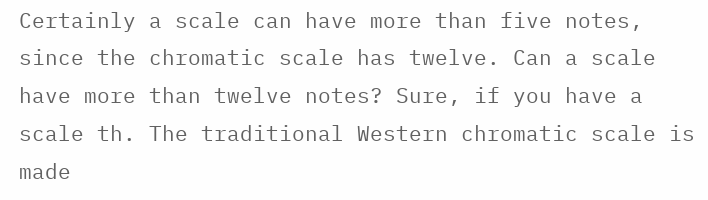Certainly a scale can have more than five notes, since the chromatic scale has twelve. Can a scale have more than twelve notes? Sure, if you have a scale th. The traditional Western chromatic scale is made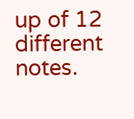up of 12 different notes.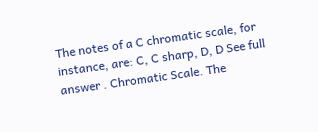The notes of a C chromatic scale, for instance, are: C, C sharp, D, D See full answer . Chromatic Scale. The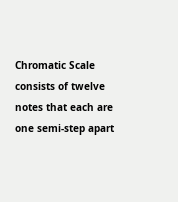Chromatic Scale consists of twelve notes that each are one semi-step apart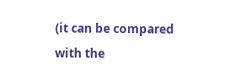(it can be compared with the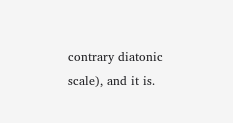contrary diatonic scale), and it is.